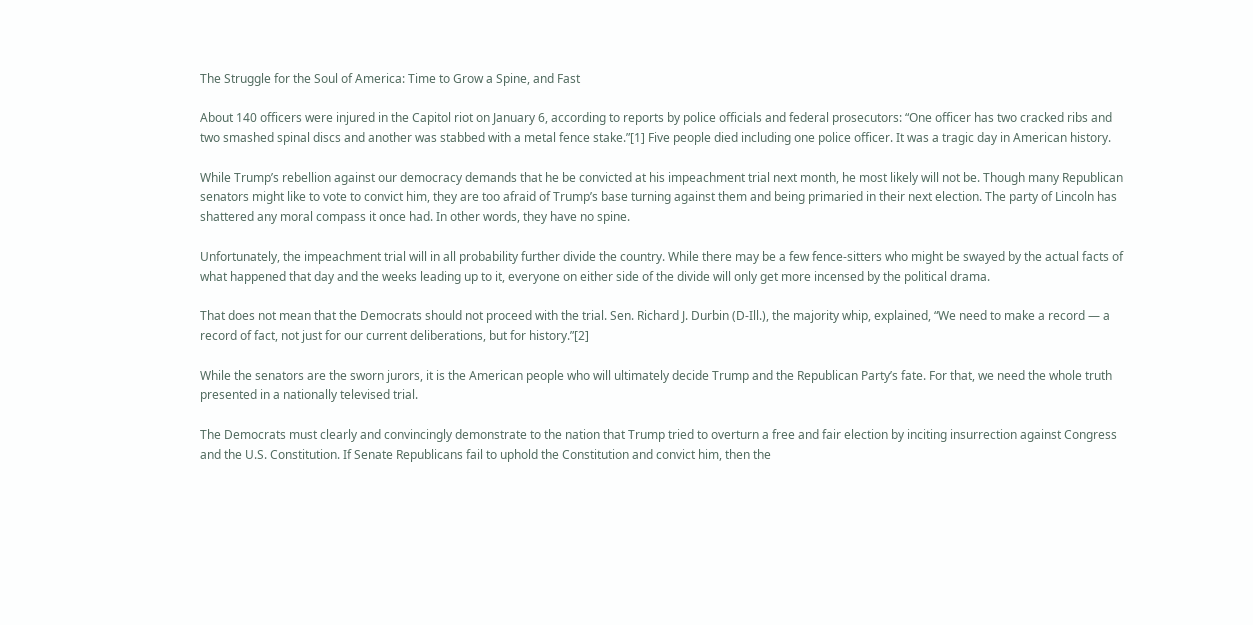The Struggle for the Soul of America: Time to Grow a Spine, and Fast

About 140 officers were injured in the Capitol riot on January 6, according to reports by police officials and federal prosecutors: “One officer has two cracked ribs and two smashed spinal discs and another was stabbed with a metal fence stake.”[1] Five people died including one police officer. It was a tragic day in American history.

While Trump’s rebellion against our democracy demands that he be convicted at his impeachment trial next month, he most likely will not be. Though many Republican senators might like to vote to convict him, they are too afraid of Trump’s base turning against them and being primaried in their next election. The party of Lincoln has shattered any moral compass it once had. In other words, they have no spine.

Unfortunately, the impeachment trial will in all probability further divide the country. While there may be a few fence-sitters who might be swayed by the actual facts of what happened that day and the weeks leading up to it, everyone on either side of the divide will only get more incensed by the political drama.

That does not mean that the Democrats should not proceed with the trial. Sen. Richard J. Durbin (D-Ill.), the majority whip, explained, “We need to make a record — a record of fact, not just for our current deliberations, but for history.”[2]

While the senators are the sworn jurors, it is the American people who will ultimately decide Trump and the Republican Party’s fate. For that, we need the whole truth presented in a nationally televised trial.

The Democrats must clearly and convincingly demonstrate to the nation that Trump tried to overturn a free and fair election by inciting insurrection against Congress and the U.S. Constitution. If Senate Republicans fail to uphold the Constitution and convict him, then the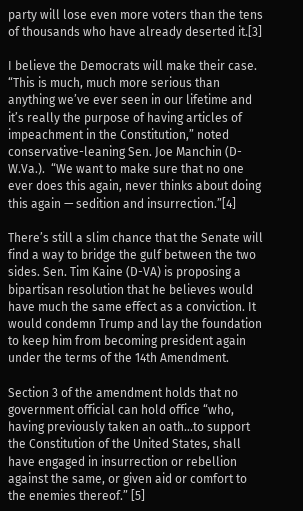party will lose even more voters than the tens of thousands who have already deserted it.[3]

I believe the Democrats will make their case. “This is much, much more serious than anything we’ve ever seen in our lifetime and it’s really the purpose of having articles of impeachment in the Constitution,” noted conservative-leaning Sen. Joe Manchin (D-W.Va.).  “We want to make sure that no one ever does this again, never thinks about doing this again — sedition and insurrection.”[4]

There’s still a slim chance that the Senate will find a way to bridge the gulf between the two sides. Sen. Tim Kaine (D-VA) is proposing a bipartisan resolution that he believes would have much the same effect as a conviction. It would condemn Trump and lay the foundation to keep him from becoming president again under the terms of the 14th Amendment.

Section 3 of the amendment holds that no government official can hold office “who, having previously taken an oath…to support the Constitution of the United States, shall have engaged in insurrection or rebellion against the same, or given aid or comfort to the enemies thereof.” [5]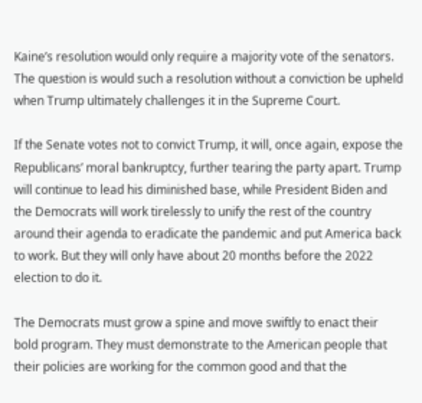Kaine’s resolution would only require a majority vote of the senators. The question is would such a resolution without a conviction be upheld when Trump ultimately challenges it in the Supreme Court.

If the Senate votes not to convict Trump, it will, once again, expose the Republicans’ moral bankruptcy, further tearing the party apart. Trump will continue to lead his diminished base, while President Biden and the Democrats will work tirelessly to unify the rest of the country around their agenda to eradicate the pandemic and put America back to work. But they will only have about 20 months before the 2022 election to do it.

The Democrats must grow a spine and move swiftly to enact their bold program. They must demonstrate to the American people that their policies are working for the common good and that the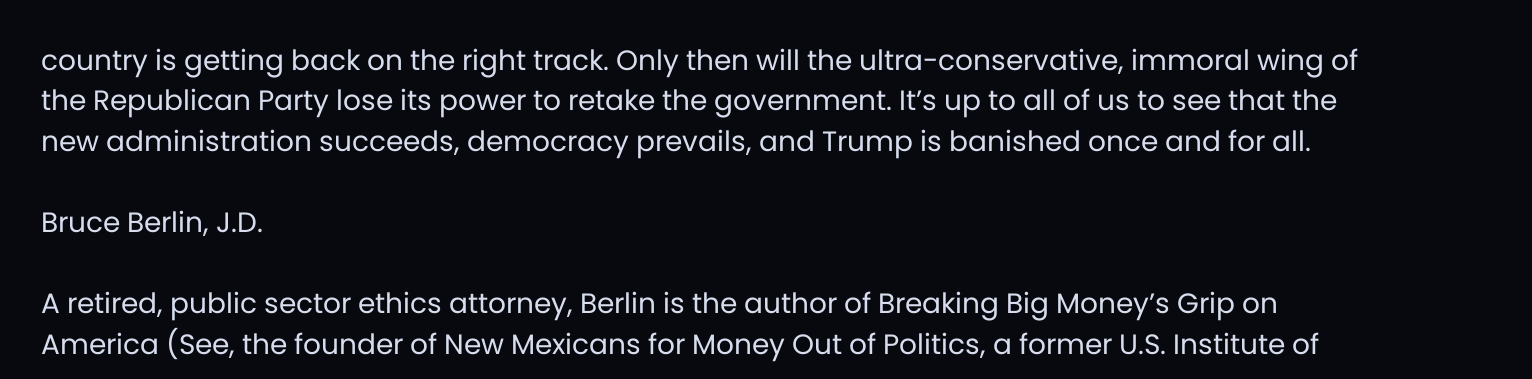country is getting back on the right track. Only then will the ultra-conservative, immoral wing of the Republican Party lose its power to retake the government. It’s up to all of us to see that the new administration succeeds, democracy prevails, and Trump is banished once and for all.

Bruce Berlin, J.D.

A retired, public sector ethics attorney, Berlin is the author of Breaking Big Money’s Grip on America (See, the founder of New Mexicans for Money Out of Politics, a former U.S. Institute of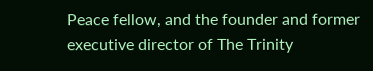Peace fellow, and the founder and former executive director of The Trinity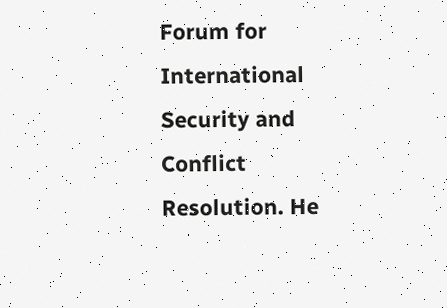Forum for International Security and Conflict Resolution. He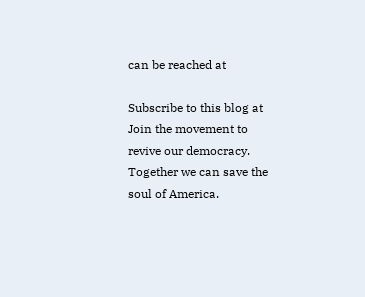can be reached at

Subscribe to this blog at Join the movement to revive our democracy. Together we can save the soul of America.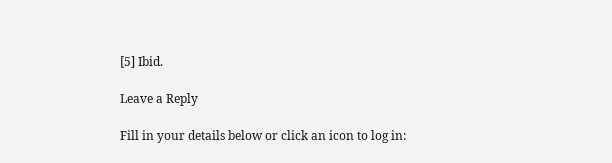[5] Ibid.

Leave a Reply

Fill in your details below or click an icon to log in: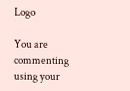Logo

You are commenting using your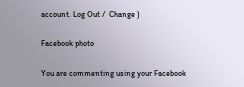account. Log Out /  Change )

Facebook photo

You are commenting using your Facebook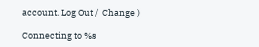account. Log Out /  Change )

Connecting to %s